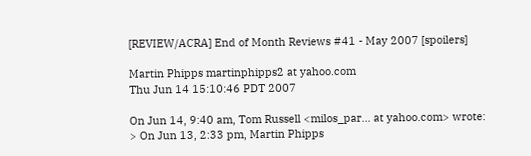[REVIEW/ACRA] End of Month Reviews #41 - May 2007 [spoilers]

Martin Phipps martinphipps2 at yahoo.com
Thu Jun 14 15:10:46 PDT 2007

On Jun 14, 9:40 am, Tom Russell <milos_par... at yahoo.com> wrote:
> On Jun 13, 2:33 pm, Martin Phipps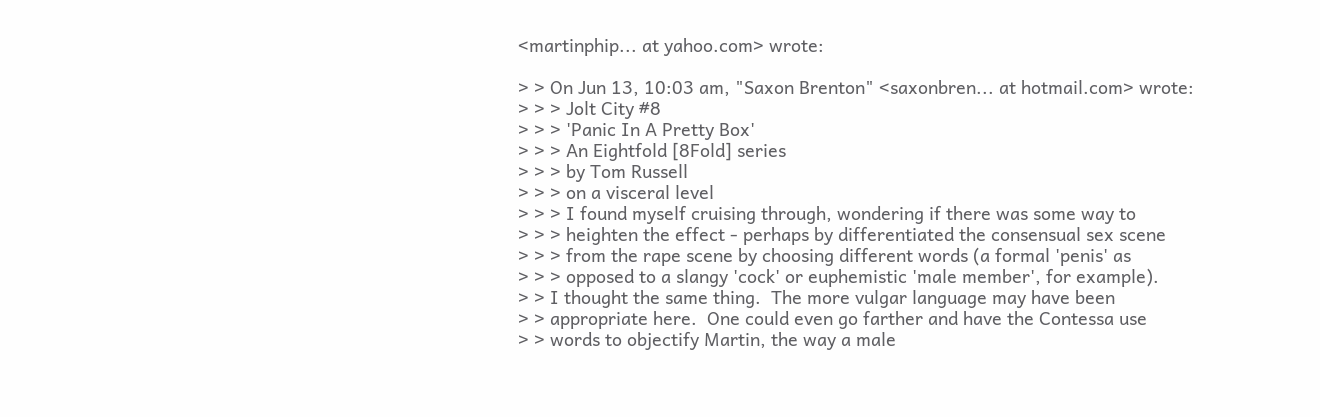<martinphip... at yahoo.com> wrote:

> > On Jun 13, 10:03 am, "Saxon Brenton" <saxonbren... at hotmail.com> wrote:
> > > Jolt City #8
> > > 'Panic In A Pretty Box'
> > > An Eightfold [8Fold] series
> > > by Tom Russell
> > > on a visceral level
> > > I found myself cruising through, wondering if there was some way to
> > > heighten the effect - perhaps by differentiated the consensual sex scene
> > > from the rape scene by choosing different words (a formal 'penis' as
> > > opposed to a slangy 'cock' or euphemistic 'male member', for example).
> > I thought the same thing.  The more vulgar language may have been
> > appropriate here.  One could even go farther and have the Contessa use
> > words to objectify Martin, the way a male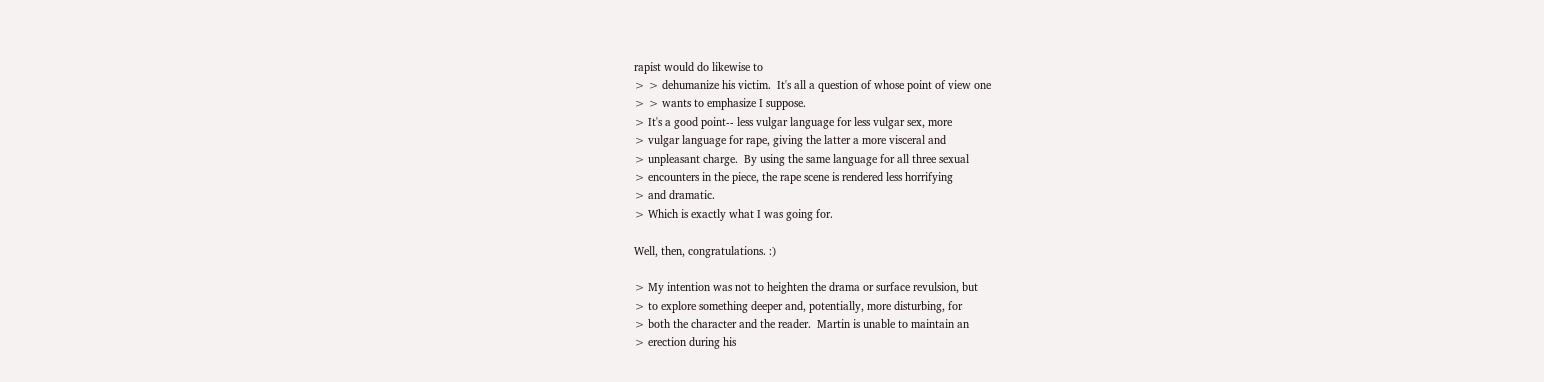rapist would do likewise to
> > dehumanize his victim.  It's all a question of whose point of view one
> > wants to emphasize I suppose.
> It's a good point-- less vulgar language for less vulgar sex, more
> vulgar language for rape, giving the latter a more visceral and
> unpleasant charge.  By using the same language for all three sexual
> encounters in the piece, the rape scene is rendered less horrifying
> and dramatic.
> Which is exactly what I was going for.

Well, then, congratulations. :)

> My intention was not to heighten the drama or surface revulsion, but
> to explore something deeper and, potentially, more disturbing, for
> both the character and the reader.  Martin is unable to maintain an
> erection during his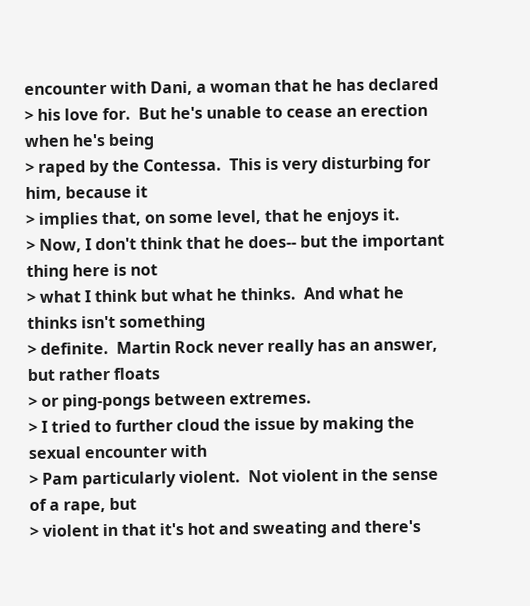encounter with Dani, a woman that he has declared
> his love for.  But he's unable to cease an erection when he's being
> raped by the Contessa.  This is very disturbing for him, because it
> implies that, on some level, that he enjoys it.
> Now, I don't think that he does-- but the important thing here is not
> what I think but what he thinks.  And what he thinks isn't something
> definite.  Martin Rock never really has an answer, but rather floats
> or ping-pongs between extremes.
> I tried to further cloud the issue by making the sexual encounter with
> Pam particularly violent.  Not violent in the sense of a rape, but
> violent in that it's hot and sweating and there's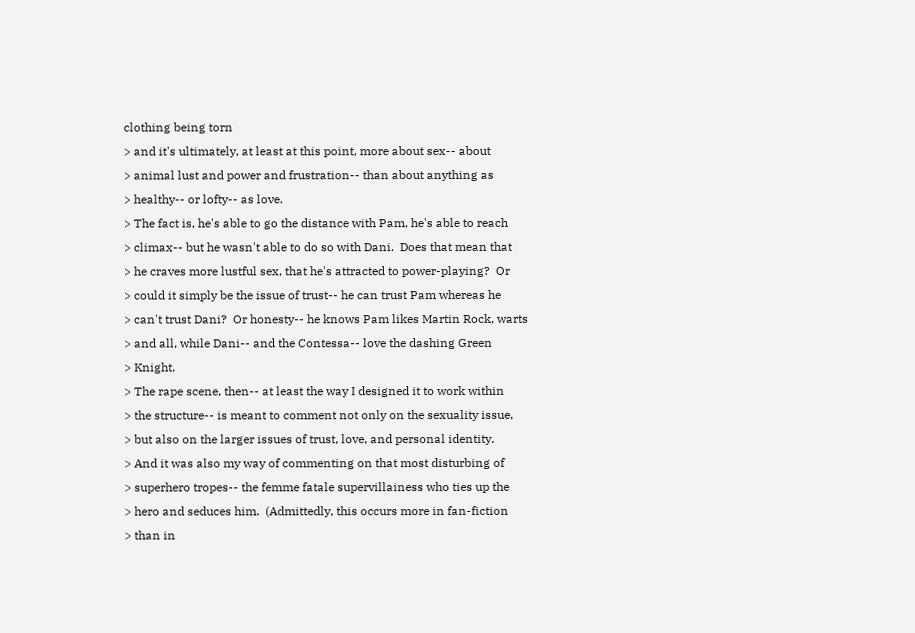clothing being torn
> and it's ultimately, at least at this point, more about sex-- about
> animal lust and power and frustration-- than about anything as
> healthy-- or lofty-- as love.
> The fact is, he's able to go the distance with Pam, he's able to reach
> climax-- but he wasn't able to do so with Dani.  Does that mean that
> he craves more lustful sex, that he's attracted to power-playing?  Or
> could it simply be the issue of trust-- he can trust Pam whereas he
> can't trust Dani?  Or honesty-- he knows Pam likes Martin Rock, warts
> and all, while Dani-- and the Contessa-- love the dashing Green
> Knight.
> The rape scene, then-- at least the way I designed it to work within
> the structure-- is meant to comment not only on the sexuality issue,
> but also on the larger issues of trust, love, and personal identity.
> And it was also my way of commenting on that most disturbing of
> superhero tropes-- the femme fatale supervillainess who ties up the
> hero and seduces him.  (Admittedly, this occurs more in fan-fiction
> than in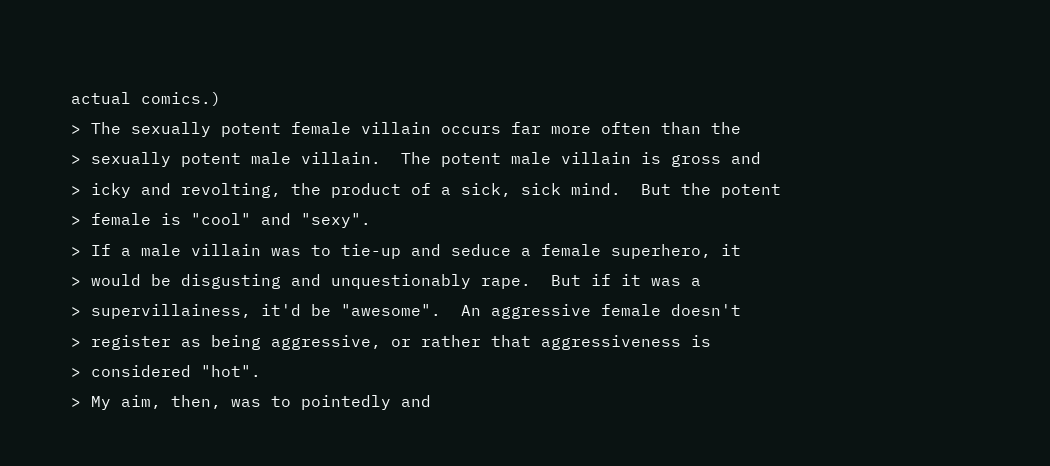actual comics.)
> The sexually potent female villain occurs far more often than the
> sexually potent male villain.  The potent male villain is gross and
> icky and revolting, the product of a sick, sick mind.  But the potent
> female is "cool" and "sexy".
> If a male villain was to tie-up and seduce a female superhero, it
> would be disgusting and unquestionably rape.  But if it was a
> supervillainess, it'd be "awesome".  An aggressive female doesn't
> register as being aggressive, or rather that aggressiveness is
> considered "hot".
> My aim, then, was to pointedly and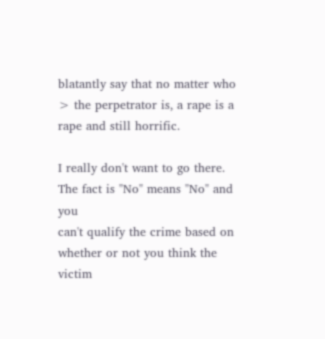blatantly say that no matter who
> the perpetrator is, a rape is a rape and still horrific.

I really don't want to go there.  The fact is "No" means "No" and you
can't qualify the crime based on whether or not you think the victim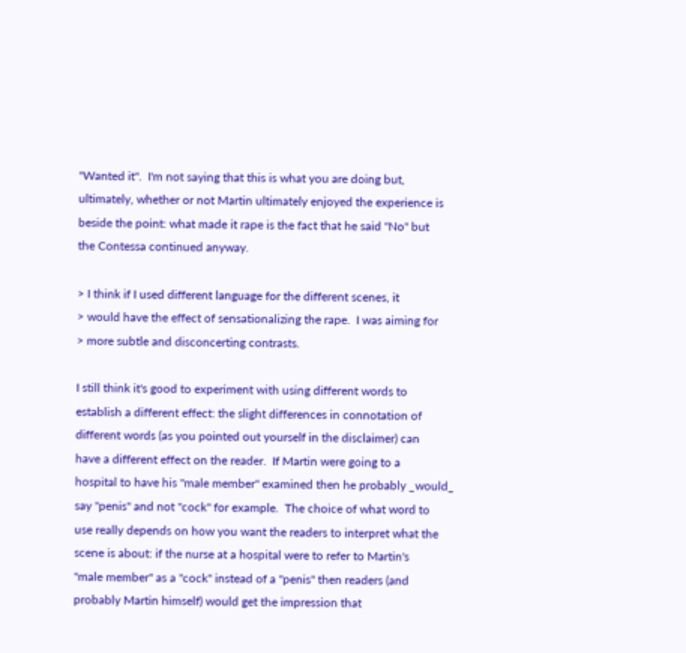"Wanted it".  I'm not saying that this is what you are doing but,
ultimately, whether or not Martin ultimately enjoyed the experience is
beside the point: what made it rape is the fact that he said "No" but
the Contessa continued anyway.

> I think if I used different language for the different scenes, it
> would have the effect of sensationalizing the rape.  I was aiming for
> more subtle and disconcerting contrasts.

I still think it's good to experiment with using different words to
establish a different effect: the slight differences in connotation of
different words (as you pointed out yourself in the disclaimer) can
have a different effect on the reader.  If Martin were going to a
hospital to have his "male member" examined then he probably _would_
say "penis" and not "cock" for example.  The choice of what word to
use really depends on how you want the readers to interpret what the
scene is about: if the nurse at a hospital were to refer to Martin's
"male member" as a "cock" instead of a "penis" then readers (and
probably Martin himself) would get the impression that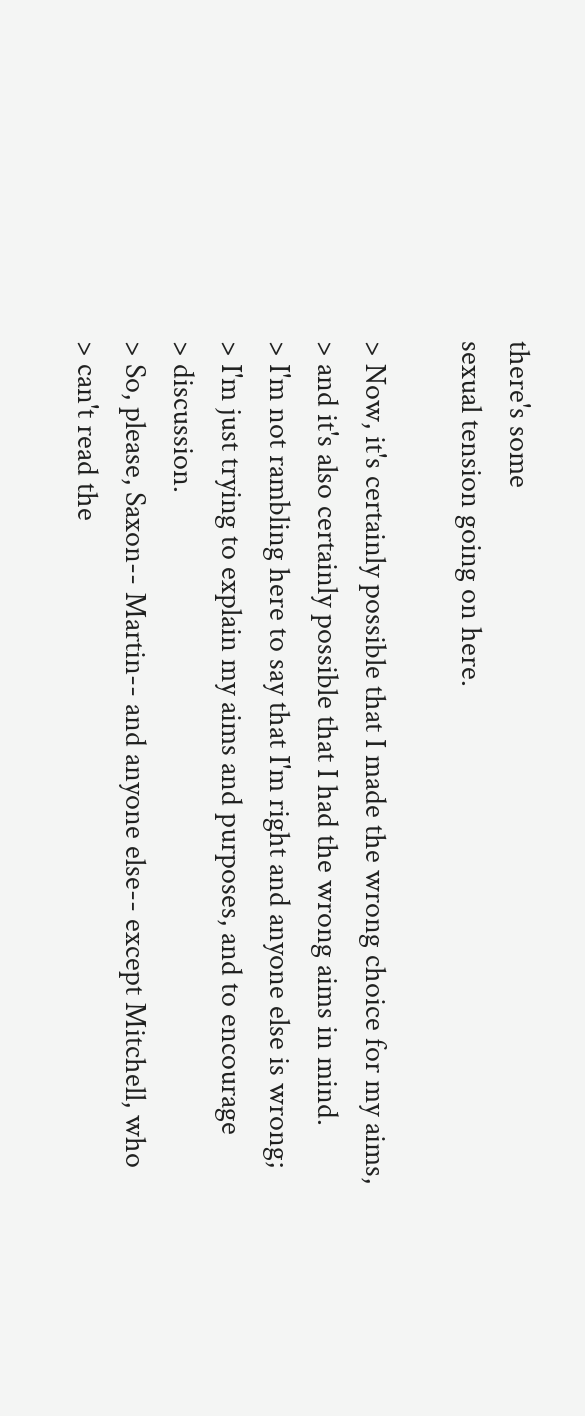there's some
sexual tension going on here.

> Now, it's certainly possible that I made the wrong choice for my aims,
> and it's also certainly possible that I had the wrong aims in mind.
> I'm not rambling here to say that I'm right and anyone else is wrong;
> I'm just trying to explain my aims and purposes, and to encourage
> discussion.
> So, please, Saxon-- Martin-- and anyone else-- except Mitchell, who
> can't read the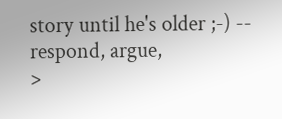story until he's older ;-) -- respond, argue,
>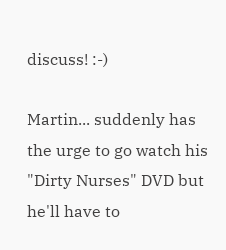discuss! :-)

Martin... suddenly has the urge to go watch his "Dirty Nurses" DVD but
he'll have to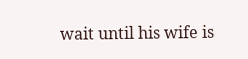wait until his wife is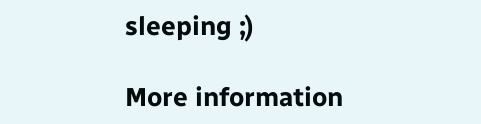sleeping ;)

More information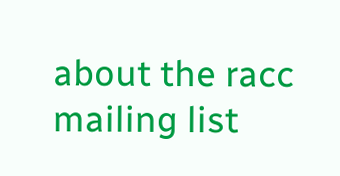about the racc mailing list